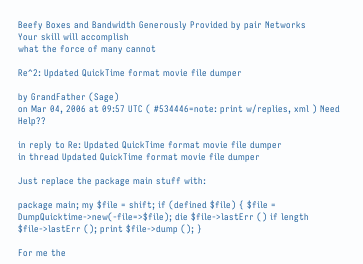Beefy Boxes and Bandwidth Generously Provided by pair Networks
Your skill will accomplish
what the force of many cannot

Re^2: Updated QuickTime format movie file dumper

by GrandFather (Sage)
on Mar 04, 2006 at 09:57 UTC ( #534446=note: print w/replies, xml ) Need Help??

in reply to Re: Updated QuickTime format movie file dumper
in thread Updated QuickTime format movie file dumper

Just replace the package main stuff with:

package main; my $file = shift; if (defined $file) { $file = DumpQuicktime->new(-file=>$file); die $file->lastErr () if length $file->lastErr (); print $file->dump (); }

For me the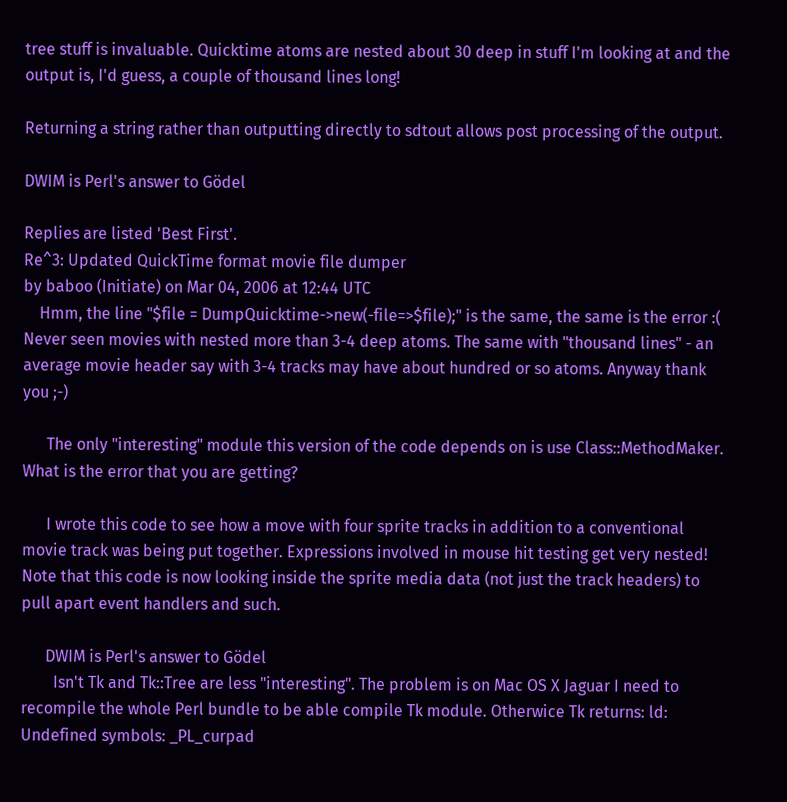tree stuff is invaluable. Quicktime atoms are nested about 30 deep in stuff I'm looking at and the output is, I'd guess, a couple of thousand lines long!

Returning a string rather than outputting directly to sdtout allows post processing of the output.

DWIM is Perl's answer to Gödel

Replies are listed 'Best First'.
Re^3: Updated QuickTime format movie file dumper
by baboo (Initiate) on Mar 04, 2006 at 12:44 UTC
    Hmm, the line "$file = DumpQuicktime->new(-file=>$file);" is the same, the same is the error :( Never seen movies with nested more than 3-4 deep atoms. The same with "thousand lines" - an average movie header say with 3-4 tracks may have about hundred or so atoms. Anyway thank you ;-)

      The only "interesting" module this version of the code depends on is use Class::MethodMaker. What is the error that you are getting?

      I wrote this code to see how a move with four sprite tracks in addition to a conventional movie track was being put together. Expressions involved in mouse hit testing get very nested! Note that this code is now looking inside the sprite media data (not just the track headers) to pull apart event handlers and such.

      DWIM is Perl's answer to Gödel
        Isn't Tk and Tk::Tree are less "interesting". The problem is on Mac OS X Jaguar I need to recompile the whole Perl bundle to be able compile Tk module. Otherwice Tk returns: ld: Undefined symbols: _PL_curpad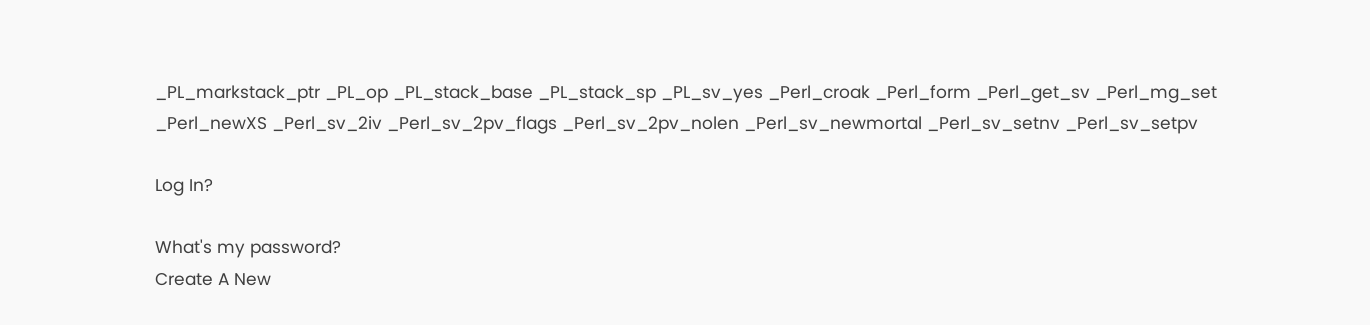_PL_markstack_ptr _PL_op _PL_stack_base _PL_stack_sp _PL_sv_yes _Perl_croak _Perl_form _Perl_get_sv _Perl_mg_set _Perl_newXS _Perl_sv_2iv _Perl_sv_2pv_flags _Perl_sv_2pv_nolen _Perl_sv_newmortal _Perl_sv_setnv _Perl_sv_setpv

Log In?

What's my password?
Create A New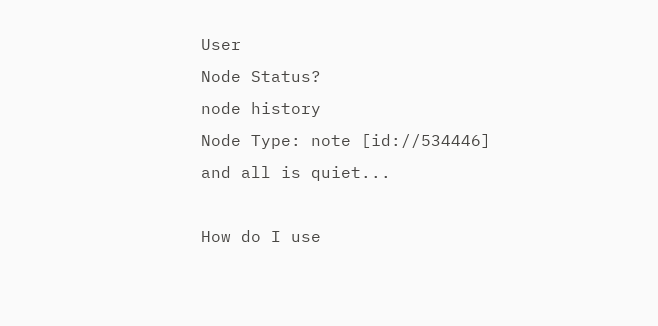User
Node Status?
node history
Node Type: note [id://534446]
and all is quiet...

How do I use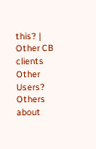this? | Other CB clients
Other Users?
Others about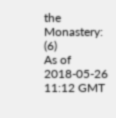the Monastery: (6)
As of 2018-05-26 11:12 GMT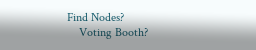Find Nodes?
    Voting Booth?